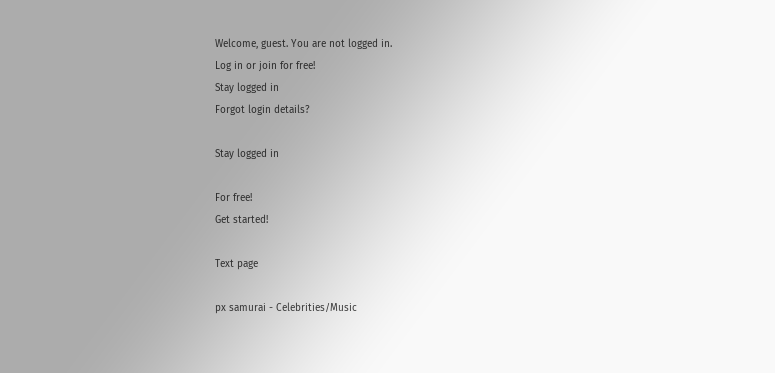Welcome, guest. You are not logged in.
Log in or join for free!
Stay logged in
Forgot login details?

Stay logged in

For free!
Get started!

Text page

px samurai - Celebrities/Music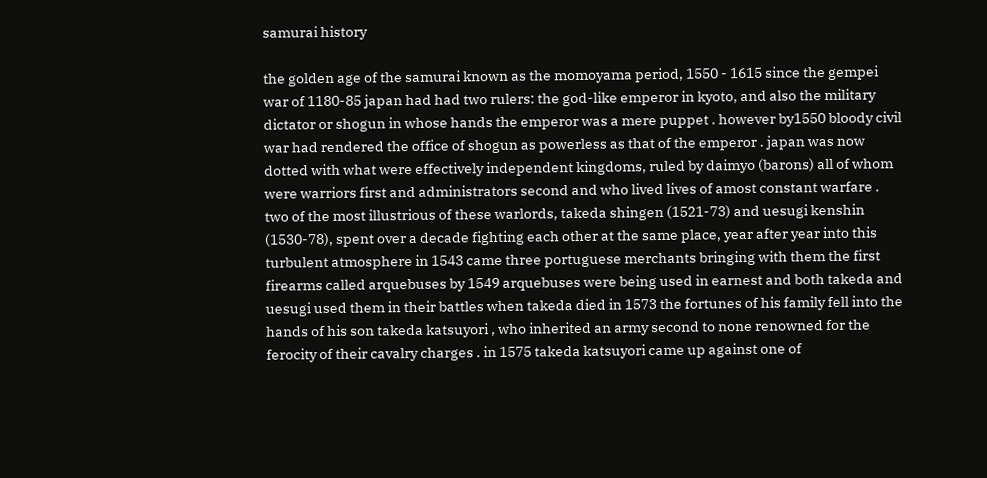samurai history

the golden age of the samurai known as the momoyama period, 1550 - 1615 since the gempei war of 1180-85 japan had had two rulers: the god-like emperor in kyoto, and also the military dictator or shogun in whose hands the emperor was a mere puppet . however by1550 bloody civil war had rendered the office of shogun as powerless as that of the emperor . japan was now dotted with what were effectively independent kingdoms, ruled by daimyo (barons) all of whom were warriors first and administrators second and who lived lives of amost constant warfare . two of the most illustrious of these warlords, takeda shingen (1521-73) and uesugi kenshin (1530-78), spent over a decade fighting each other at the same place, year after year into this turbulent atmosphere in 1543 came three portuguese merchants bringing with them the first firearms called arquebuses by 1549 arquebuses were being used in earnest and both takeda and uesugi used them in their battles when takeda died in 1573 the fortunes of his family fell into the hands of his son takeda katsuyori , who inherited an army second to none renowned for the ferocity of their cavalry charges . in 1575 takeda katsuyori came up against one of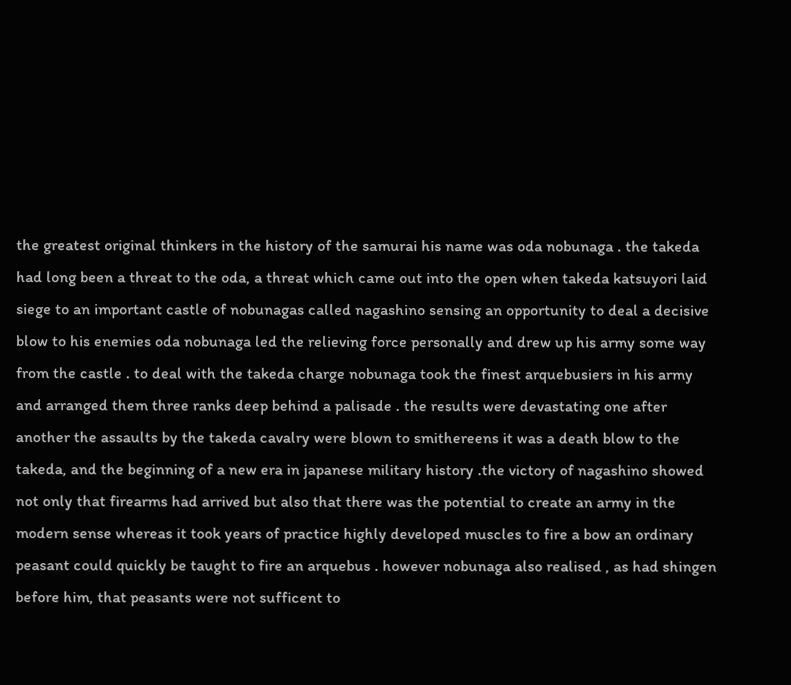the greatest original thinkers in the history of the samurai his name was oda nobunaga . the takeda had long been a threat to the oda, a threat which came out into the open when takeda katsuyori laid siege to an important castle of nobunagas called nagashino sensing an opportunity to deal a decisive blow to his enemies oda nobunaga led the relieving force personally and drew up his army some way from the castle . to deal with the takeda charge nobunaga took the finest arquebusiers in his army and arranged them three ranks deep behind a palisade . the results were devastating one after another the assaults by the takeda cavalry were blown to smithereens it was a death blow to the takeda, and the beginning of a new era in japanese military history .the victory of nagashino showed not only that firearms had arrived but also that there was the potential to create an army in the modern sense whereas it took years of practice highly developed muscles to fire a bow an ordinary peasant could quickly be taught to fire an arquebus . however nobunaga also realised , as had shingen before him, that peasants were not sufficent to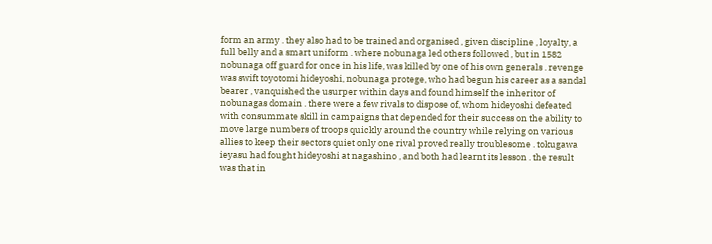form an army . they also had to be trained and organised , given discipline , loyalty, a full belly and a smart uniform . where nobunaga led others followed , but in 1582 nobunaga off guard for once in his life, was killed by one of his own generals . revenge was swift toyotomi hideyoshi, nobunaga protege, who had begun his career as a sandal bearer , vanquished the usurper within days and found himself the inheritor of nobunagas domain . there were a few rivals to dispose of, whom hideyoshi defeated with consummate skill in campaigns that depended for their success on the ability to move large numbers of troops quickly around the country while relying on various allies to keep their sectors quiet only one rival proved really troublesome . tokugawa ieyasu had fought hideyoshi at nagashino , and both had learnt its lesson . the result was that in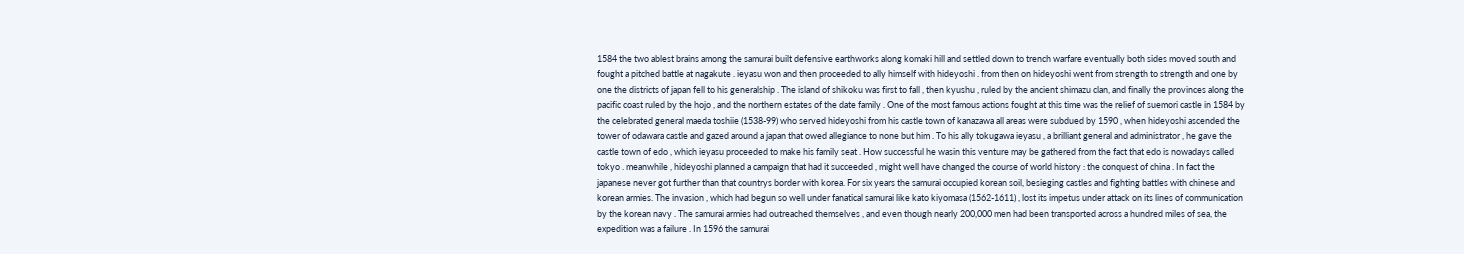1584 the two ablest brains among the samurai built defensive earthworks along komaki hill and settled down to trench warfare eventually both sides moved south and fought a pitched battle at nagakute . ieyasu won and then proceeded to ally himself with hideyoshi . from then on hideyoshi went from strength to strength and one by one the districts of japan fell to his generalship . The island of shikoku was first to fall , then kyushu , ruled by the ancient shimazu clan, and finally the provinces along the pacific coast ruled by the hojo , and the northern estates of the date family . One of the most famous actions fought at this time was the relief of suemori castle in 1584 by the celebrated general maeda toshiie (1538-99) who served hideyoshi from his castle town of kanazawa all areas were subdued by 1590 , when hideyoshi ascended the tower of odawara castle and gazed around a japan that owed allegiance to none but him . To his ally tokugawa ieyasu , a brilliant general and administrator , he gave the castle town of edo , which ieyasu proceeded to make his family seat . How successful he wasin this venture may be gathered from the fact that edo is nowadays called tokyo . meanwhile , hideyoshi planned a campaign that had it succeeded , might well have changed the course of world history : the conquest of china . In fact the japanese never got further than that countrys border with korea. For six years the samurai occupied korean soil, besieging castles and fighting battles with chinese and korean armies. The invasion , which had begun so well under fanatical samurai like kato kiyomasa (1562-1611) , lost its impetus under attack on its lines of communication by the korean navy . The samurai armies had outreached themselves , and even though nearly 200,000 men had been transported across a hundred miles of sea, the expedition was a failure . In 1596 the samurai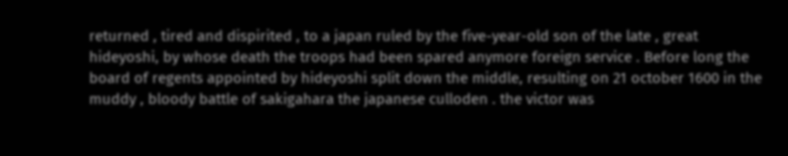returned , tired and dispirited , to a japan ruled by the five-year-old son of the late , great hideyoshi, by whose death the troops had been spared anymore foreign service . Before long the board of regents appointed by hideyoshi split down the middle, resulting on 21 october 1600 in the muddy , bloody battle of sakigahara the japanese culloden . the victor was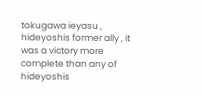tokugawa ieyasu , hideyoshis former ally , it was a victory more complete than any of hideyoshis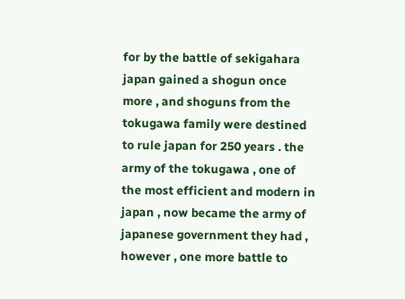for by the battle of sekigahara japan gained a shogun once more , and shoguns from the tokugawa family were destined to rule japan for 250 years . the army of the tokugawa , one of the most efficient and modern in japan , now became the army of japanese government they had , however , one more battle to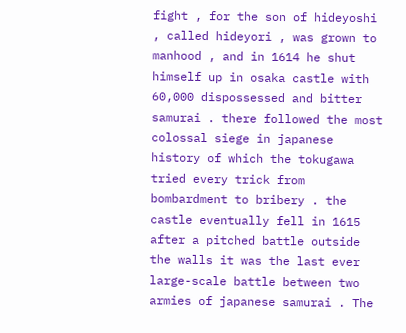fight , for the son of hideyoshi , called hideyori , was grown to manhood , and in 1614 he shut himself up in osaka castle with 60,000 dispossessed and bitter samurai . there followed the most colossal siege in japanese history of which the tokugawa tried every trick from bombardment to bribery . the castle eventually fell in 1615 after a pitched battle outside the walls it was the last ever large-scale battle between two armies of japanese samurai . The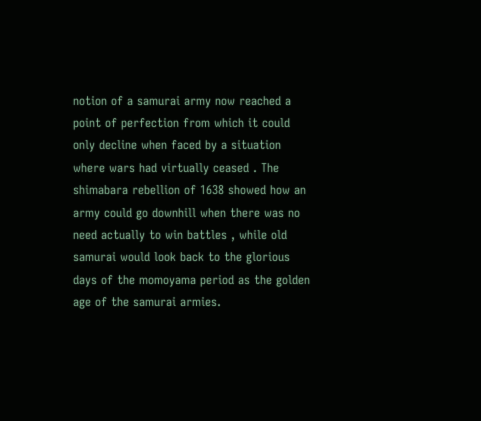notion of a samurai army now reached a point of perfection from which it could only decline when faced by a situation where wars had virtually ceased . The shimabara rebellion of 1638 showed how an army could go downhill when there was no need actually to win battles , while old samurai would look back to the glorious days of the momoyama period as the golden age of the samurai armies.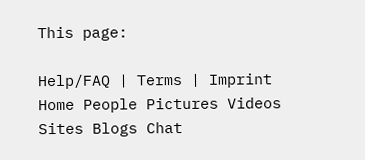This page:

Help/FAQ | Terms | Imprint
Home People Pictures Videos Sites Blogs Chat